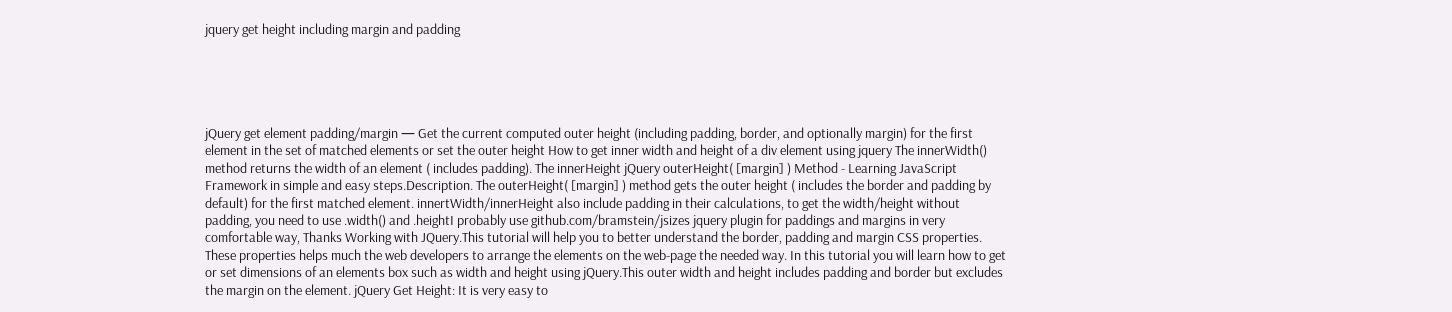jquery get height including margin and padding





jQuery get element padding/margin — Get the current computed outer height (including padding, border, and optionally margin) for the first element in the set of matched elements or set the outer height How to get inner width and height of a div element using jquery The innerWidth() method returns the width of an element ( includes padding). The innerHeight jQuery outerHeight( [margin] ) Method - Learning JavaScript Framework in simple and easy steps.Description. The outerHeight( [margin] ) method gets the outer height ( includes the border and padding by default) for the first matched element. innertWidth/innerHeight also include padding in their calculations, to get the width/height without padding, you need to use .width() and .heightI probably use github.com/bramstein/jsizes jquery plugin for paddings and margins in very comfortable way, Thanks Working with JQuery.This tutorial will help you to better understand the border, padding and margin CSS properties. These properties helps much the web developers to arrange the elements on the web-page the needed way. In this tutorial you will learn how to get or set dimensions of an elements box such as width and height using jQuery.This outer width and height includes padding and border but excludes the margin on the element. jQuery Get Height: It is very easy to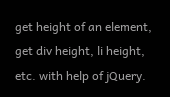get height of an element, get div height, li height, etc. with help of jQuery.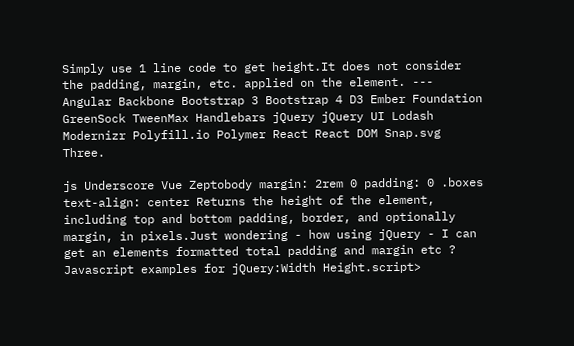Simply use 1 line code to get height.It does not consider the padding, margin, etc. applied on the element. --- Angular Backbone Bootstrap 3 Bootstrap 4 D3 Ember Foundation GreenSock TweenMax Handlebars jQuery jQuery UI Lodash Modernizr Polyfill.io Polymer React React DOM Snap.svg Three.

js Underscore Vue Zeptobody margin: 2rem 0 padding: 0 .boxes text-align: center Returns the height of the element, including top and bottom padding, border, and optionally margin, in pixels.Just wondering - how using jQuery - I can get an elements formatted total padding and margin etc ? Javascript examples for jQuery:Width Height.script>